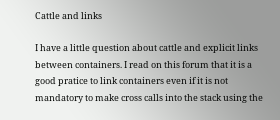Cattle and links

I have a little question about cattle and explicit links between containers. I read on this forum that it is a good pratice to link containers even if it is not mandatory to make cross calls into the stack using the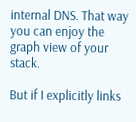internal DNS. That way you can enjoy the graph view of your stack.

But if I explicitly links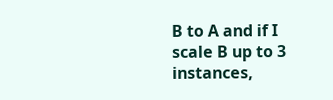B to A and if I scale B up to 3 instances,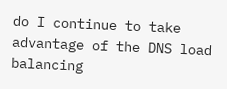do I continue to take advantage of the DNS load balancing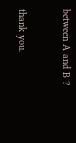between A and B ?

thank you.